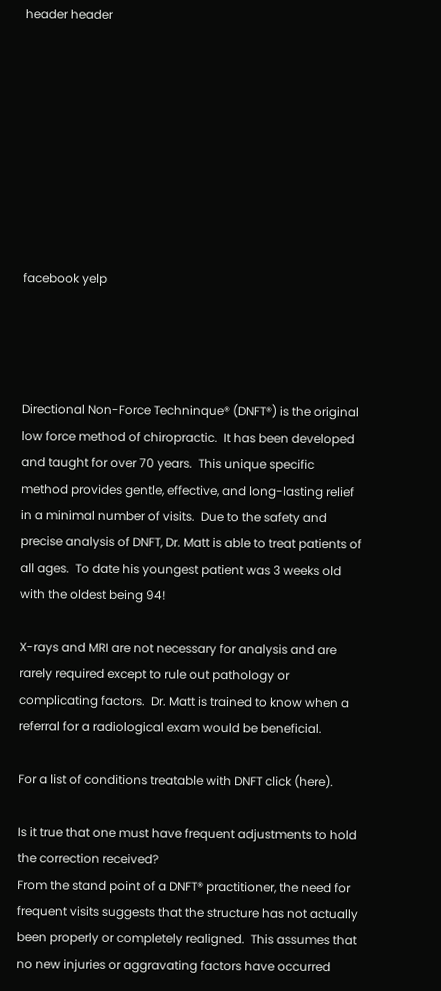header header









facebook yelp




Directional Non-Force Techninque® (DNFT®) is the original low force method of chiropractic.  It has been developed and taught for over 70 years.  This unique specific method provides gentle, effective, and long-lasting relief in a minimal number of visits.  Due to the safety and precise analysis of DNFT, Dr. Matt is able to treat patients of all ages.  To date his youngest patient was 3 weeks old with the oldest being 94!

X-rays and MRI are not necessary for analysis and are rarely required except to rule out pathology or complicating factors.  Dr. Matt is trained to know when a referral for a radiological exam would be beneficial.

For a list of conditions treatable with DNFT click (here).

Is it true that one must have frequent adjustments to hold the correction received?
From the stand point of a DNFT® practitioner, the need for frequent visits suggests that the structure has not actually been properly or completely realigned.  This assumes that no new injuries or aggravating factors have occurred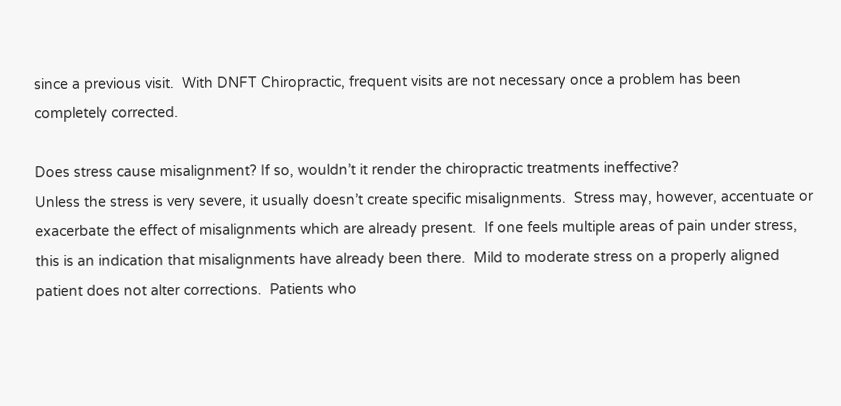since a previous visit.  With DNFT Chiropractic, frequent visits are not necessary once a problem has been completely corrected.

Does stress cause misalignment? If so, wouldn’t it render the chiropractic treatments ineffective?
Unless the stress is very severe, it usually doesn’t create specific misalignments.  Stress may, however, accentuate or exacerbate the effect of misalignments which are already present.  If one feels multiple areas of pain under stress, this is an indication that misalignments have already been there.  Mild to moderate stress on a properly aligned patient does not alter corrections.  Patients who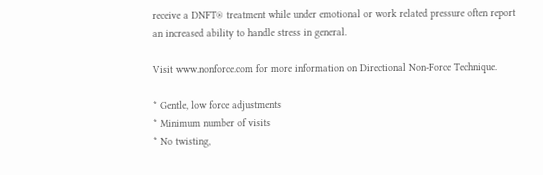receive a DNFT® treatment while under emotional or work related pressure often report an increased ability to handle stress in general.

Visit www.nonforce.com for more information on Directional Non-Force Technique.

* Gentle, low force adjustments
* Minimum number of visits
* No twisting,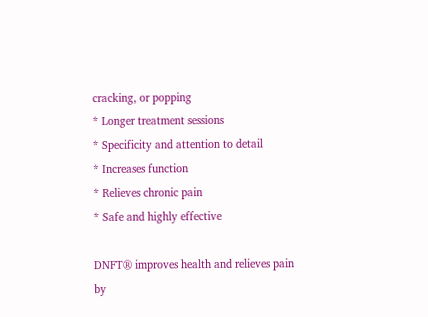cracking, or popping
* Longer treatment sessions
* Specificity and attention to detail
* Increases function
* Relieves chronic pain
* Safe and highly effective

DNFT® improves health and relieves pain by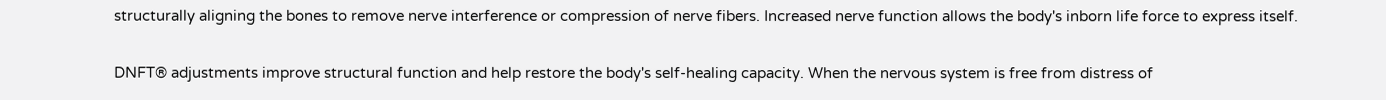structurally aligning the bones to remove nerve interference or compression of nerve fibers. Increased nerve function allows the body's inborn life force to express itself.

DNFT® adjustments improve structural function and help restore the body's self-healing capacity. When the nervous system is free from distress of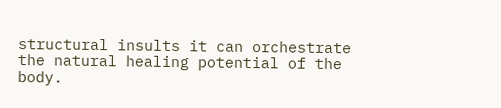structural insults it can orchestrate the natural healing potential of the body.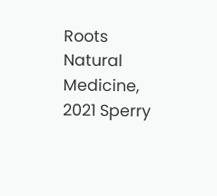Roots Natural Medicine, 2021 Sperry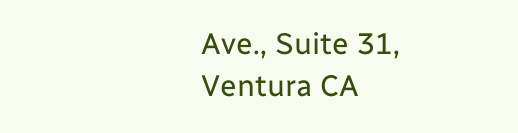Ave., Suite 31, Ventura CA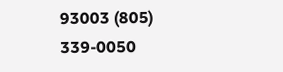93003 (805) 339-0050